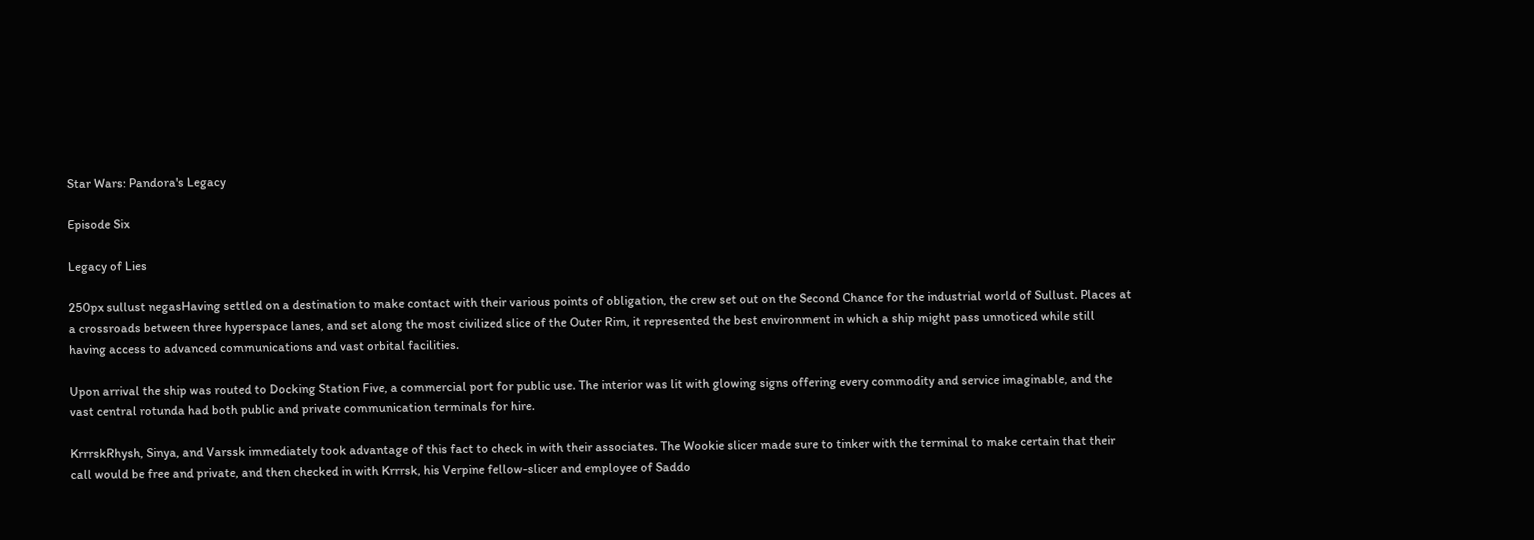Star Wars: Pandora's Legacy

Episode Six

Legacy of Lies

250px sullust negasHaving settled on a destination to make contact with their various points of obligation, the crew set out on the Second Chance for the industrial world of Sullust. Places at a crossroads between three hyperspace lanes, and set along the most civilized slice of the Outer Rim, it represented the best environment in which a ship might pass unnoticed while still having access to advanced communications and vast orbital facilities.

Upon arrival the ship was routed to Docking Station Five, a commercial port for public use. The interior was lit with glowing signs offering every commodity and service imaginable, and the vast central rotunda had both public and private communication terminals for hire.

KrrrskRhysh, Sinya, and Varssk immediately took advantage of this fact to check in with their associates. The Wookie slicer made sure to tinker with the terminal to make certain that their call would be free and private, and then checked in with Krrrsk, his Verpine fellow-slicer and employee of Saddo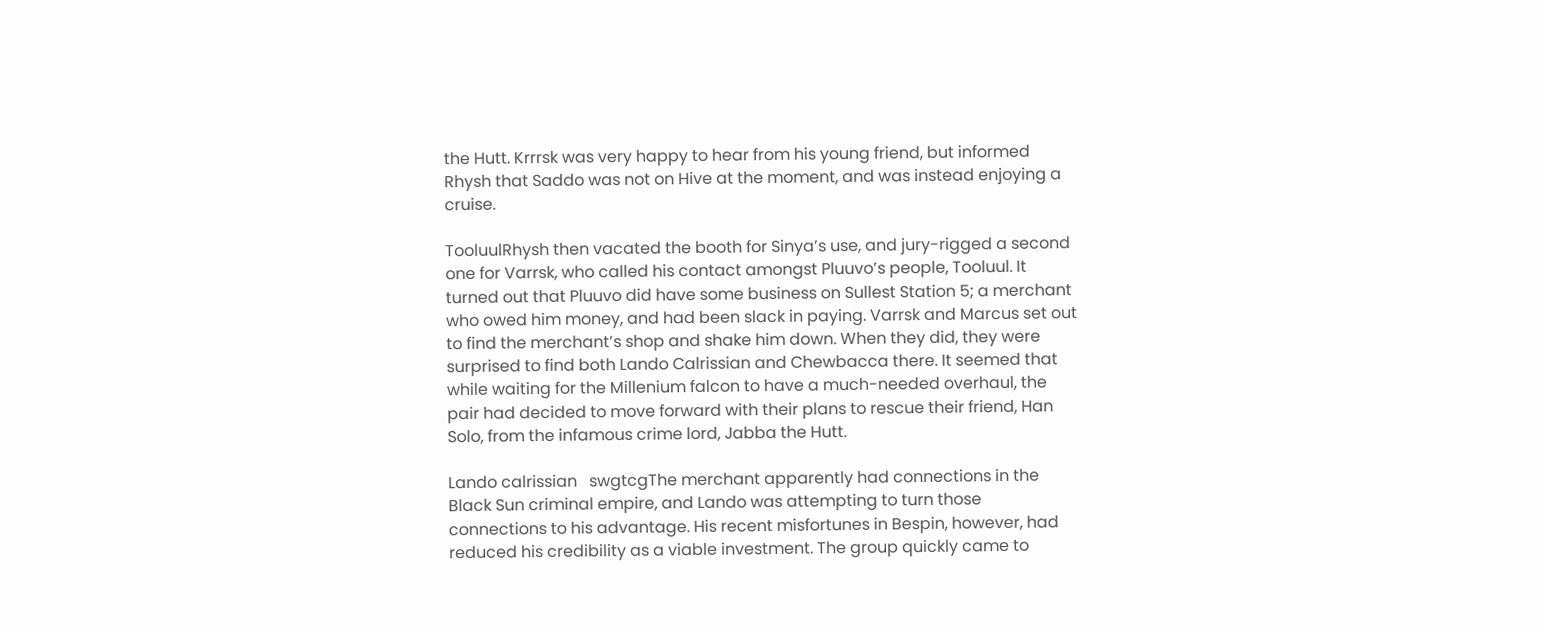the Hutt. Krrrsk was very happy to hear from his young friend, but informed Rhysh that Saddo was not on Hive at the moment, and was instead enjoying a cruise.

TooluulRhysh then vacated the booth for Sinya’s use, and jury-rigged a second one for Varrsk, who called his contact amongst Pluuvo’s people, Tooluul. It turned out that Pluuvo did have some business on Sullest Station 5; a merchant who owed him money, and had been slack in paying. Varrsk and Marcus set out to find the merchant’s shop and shake him down. When they did, they were surprised to find both Lando Calrissian and Chewbacca there. It seemed that while waiting for the Millenium falcon to have a much-needed overhaul, the pair had decided to move forward with their plans to rescue their friend, Han Solo, from the infamous crime lord, Jabba the Hutt.

Lando calrissian   swgtcgThe merchant apparently had connections in the Black Sun criminal empire, and Lando was attempting to turn those connections to his advantage. His recent misfortunes in Bespin, however, had reduced his credibility as a viable investment. The group quickly came to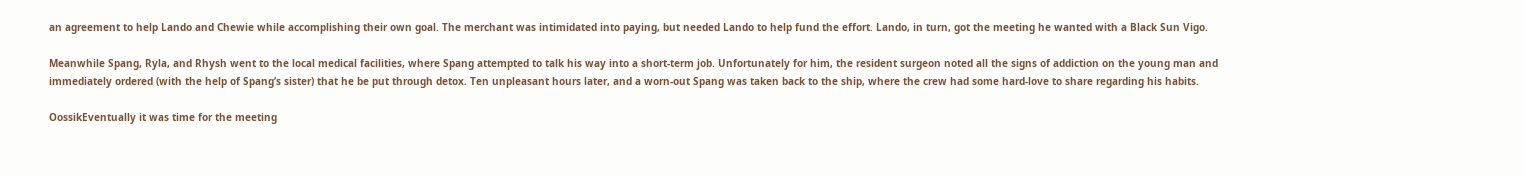an agreement to help Lando and Chewie while accomplishing their own goal. The merchant was intimidated into paying, but needed Lando to help fund the effort. Lando, in turn, got the meeting he wanted with a Black Sun Vigo.

Meanwhile Spang, Ryla, and Rhysh went to the local medical facilities, where Spang attempted to talk his way into a short-term job. Unfortunately for him, the resident surgeon noted all the signs of addiction on the young man and immediately ordered (with the help of Spang’s sister) that he be put through detox. Ten unpleasant hours later, and a worn-out Spang was taken back to the ship, where the crew had some hard-love to share regarding his habits.

OossikEventually it was time for the meeting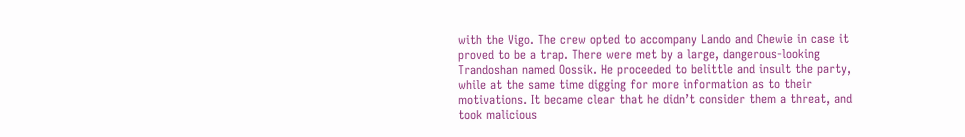with the Vigo. The crew opted to accompany Lando and Chewie in case it proved to be a trap. There were met by a large, dangerous-looking Trandoshan named Oossik. He proceeded to belittle and insult the party, while at the same time digging for more information as to their motivations. It became clear that he didn’t consider them a threat, and took malicious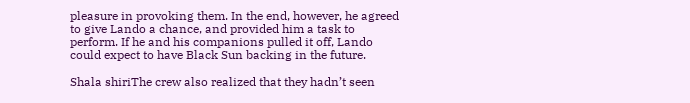pleasure in provoking them. In the end, however, he agreed to give Lando a chance, and provided him a task to perform. If he and his companions pulled it off, Lando could expect to have Black Sun backing in the future.

Shala shiriThe crew also realized that they hadn’t seen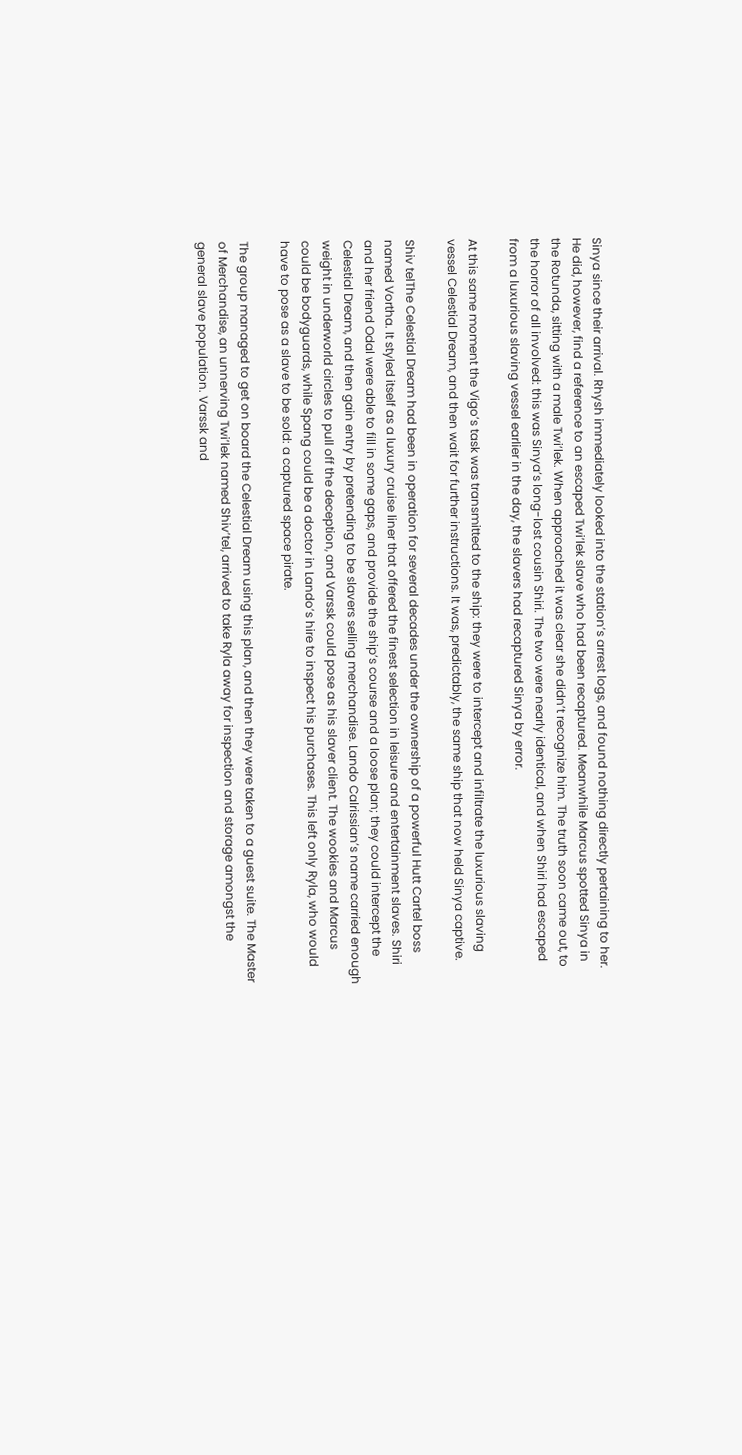Sinya since their arrival. Rhysh immediately looked into the station’s arrest logs, and found nothing directly pertaining to her. He did, however, find a reference to an escaped Twi’lek slave who had been recaptured. Meanwhile Marcus spotted Sinya in the Rotunda, sitting with a male Twi’lek. When approached it was clear she didn’t recognize him. The truth soon came out, to the horror of all involved: this was Sinya’s long-lost cousin Shiri. The two were nearly identical, and when Shiri had escaped from a luxurious slaving vessel earlier in the day, the slavers had recaptured Sinya by error.

At this same moment the Vigo’s task was transmitted to the ship: they were to intercept and infiltrate the luxurious slaving vessel Celestial Dream, and then wait for further instructions. It was, predictably, the same ship that now held Sinya captive.

Shiv telThe Celestial Dream had been in operation for several decades under the ownership of a powerful Hutt Cartel boss named Vortha. It styled itself as a luxury cruise liner that offered the finest selection in leisure and entertainment slaves. Shiri and her friend Odal were able to fill in some gaps, and provide the ship’s course and a loose plan; they could intercept the Celestial Dream, and then gain entry by pretending to be slavers selling merchandise. Lando Calrissian’s name carried enough weight in underworld circles to pull off the deception, and Varssk could pose as his slaver client. The wookies and Marcus could be bodyguards, while Spang could be a doctor in Lando’s hire to inspect his purchases. This left only Ryla, who would have to pose as a slave to be sold: a captured space pirate.

The group managed to get on board the Celestial Dream using this plan, and then they were taken to a guest suite. The Master of Merchandise, an unnerving Twi’lek named Shiv’tel, arrived to take Ryla away for inspection and storage amongst the general slave population. Varssk and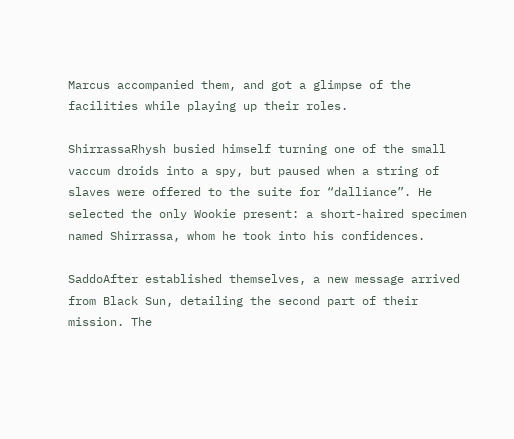Marcus accompanied them, and got a glimpse of the facilities while playing up their roles.

ShirrassaRhysh busied himself turning one of the small vaccum droids into a spy, but paused when a string of slaves were offered to the suite for “dalliance”. He selected the only Wookie present: a short-haired specimen named Shirrassa, whom he took into his confidences.

SaddoAfter established themselves, a new message arrived from Black Sun, detailing the second part of their mission. The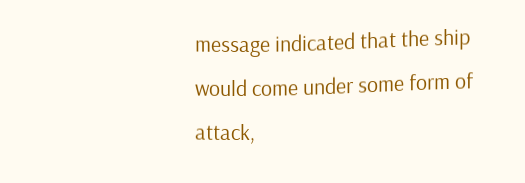message indicated that the ship would come under some form of attack,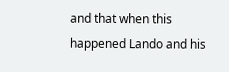and that when this happened Lando and his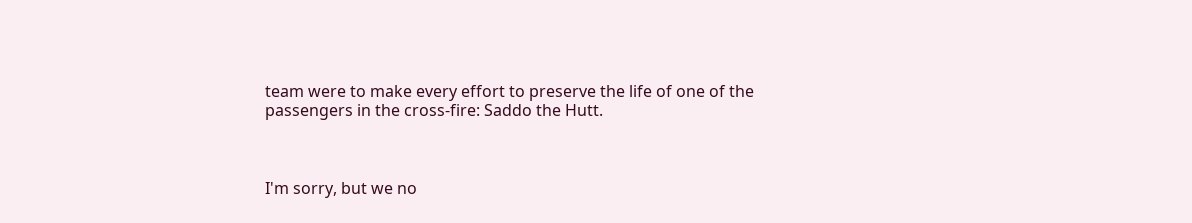team were to make every effort to preserve the life of one of the passengers in the cross-fire: Saddo the Hutt.



I'm sorry, but we no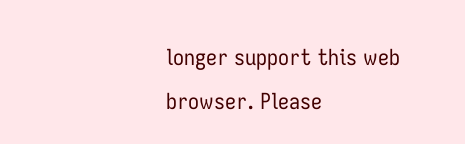longer support this web browser. Please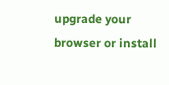upgrade your browser or install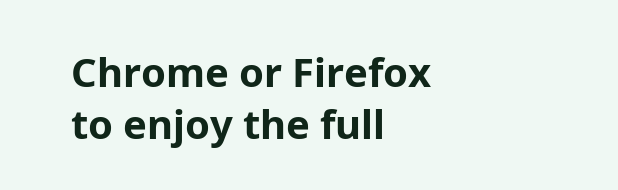Chrome or Firefox to enjoy the full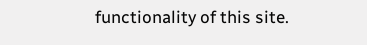functionality of this site.